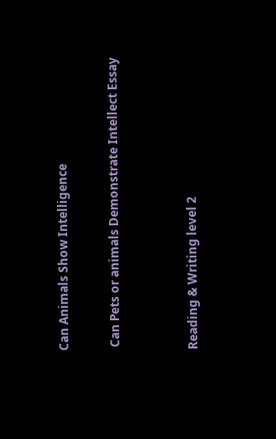Can Animals Show Intelligence

 Can Pets or animals Demonstrate Intellect Essay


Reading & Writing level 2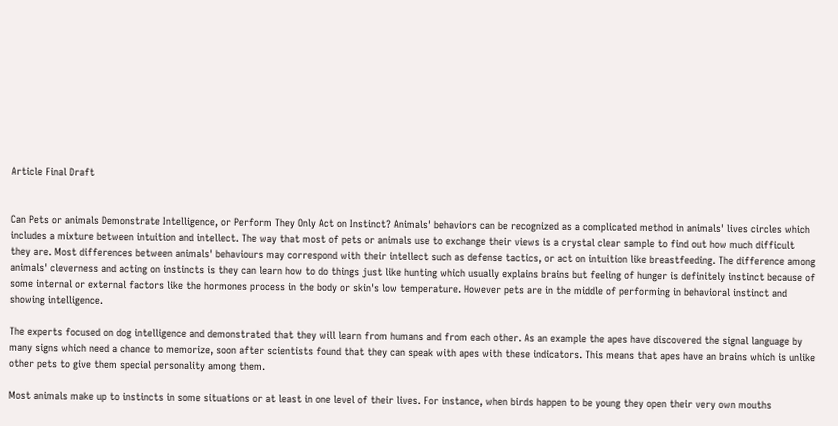Article Final Draft


Can Pets or animals Demonstrate Intelligence, or Perform They Only Act on Instinct? Animals' behaviors can be recognized as a complicated method in animals' lives circles which includes a mixture between intuition and intellect. The way that most of pets or animals use to exchange their views is a crystal clear sample to find out how much difficult they are. Most differences between animals' behaviours may correspond with their intellect such as defense tactics, or act on intuition like breastfeeding. The difference among animals' cleverness and acting on instincts is they can learn how to do things just like hunting which usually explains brains but feeling of hunger is definitely instinct because of some internal or external factors like the hormones process in the body or skin's low temperature. However pets are in the middle of performing in behavioral instinct and showing intelligence.

The experts focused on dog intelligence and demonstrated that they will learn from humans and from each other. As an example the apes have discovered the signal language by many signs which need a chance to memorize, soon after scientists found that they can speak with apes with these indicators. This means that apes have an brains which is unlike other pets to give them special personality among them.

Most animals make up to instincts in some situations or at least in one level of their lives. For instance, when birds happen to be young they open their very own mouths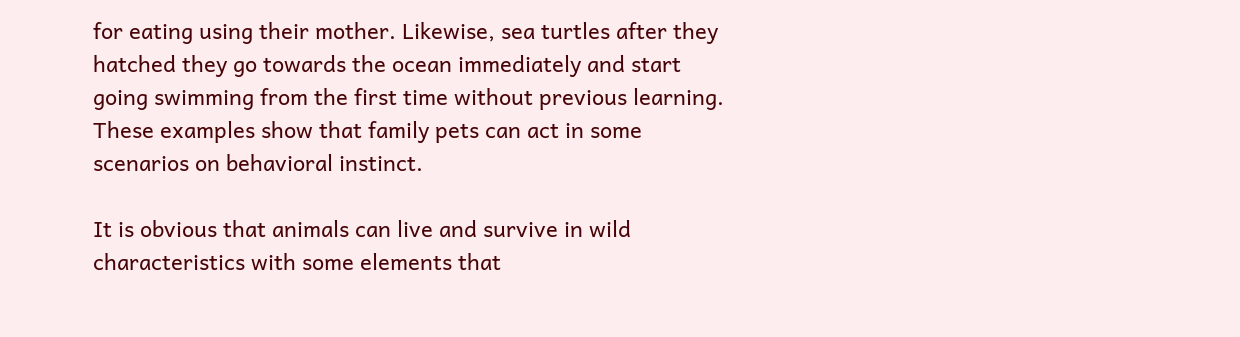for eating using their mother. Likewise, sea turtles after they hatched they go towards the ocean immediately and start going swimming from the first time without previous learning. These examples show that family pets can act in some scenarios on behavioral instinct.

It is obvious that animals can live and survive in wild characteristics with some elements that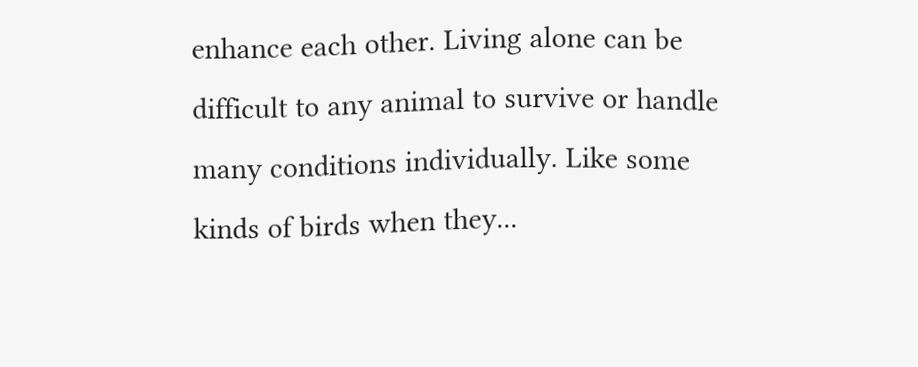enhance each other. Living alone can be difficult to any animal to survive or handle many conditions individually. Like some kinds of birds when they...